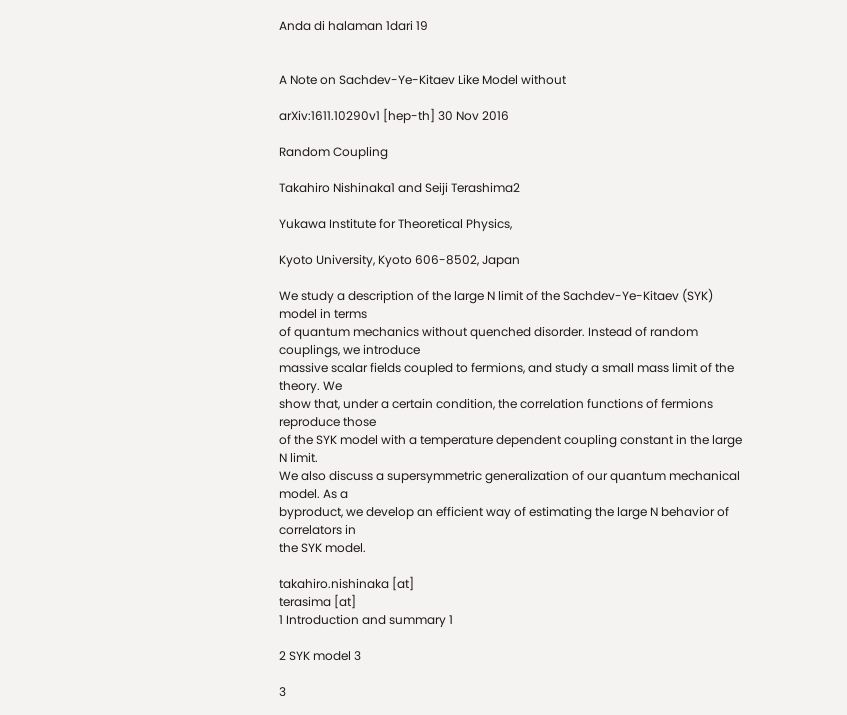Anda di halaman 1dari 19


A Note on Sachdev-Ye-Kitaev Like Model without

arXiv:1611.10290v1 [hep-th] 30 Nov 2016

Random Coupling

Takahiro Nishinaka1 and Seiji Terashima2

Yukawa Institute for Theoretical Physics,

Kyoto University, Kyoto 606-8502, Japan

We study a description of the large N limit of the Sachdev-Ye-Kitaev (SYK) model in terms
of quantum mechanics without quenched disorder. Instead of random couplings, we introduce
massive scalar fields coupled to fermions, and study a small mass limit of the theory. We
show that, under a certain condition, the correlation functions of fermions reproduce those
of the SYK model with a temperature dependent coupling constant in the large N limit.
We also discuss a supersymmetric generalization of our quantum mechanical model. As a
byproduct, we develop an efficient way of estimating the large N behavior of correlators in
the SYK model.

takahiro.nishinaka [at]
terasima [at]
1 Introduction and summary 1

2 SYK model 3

3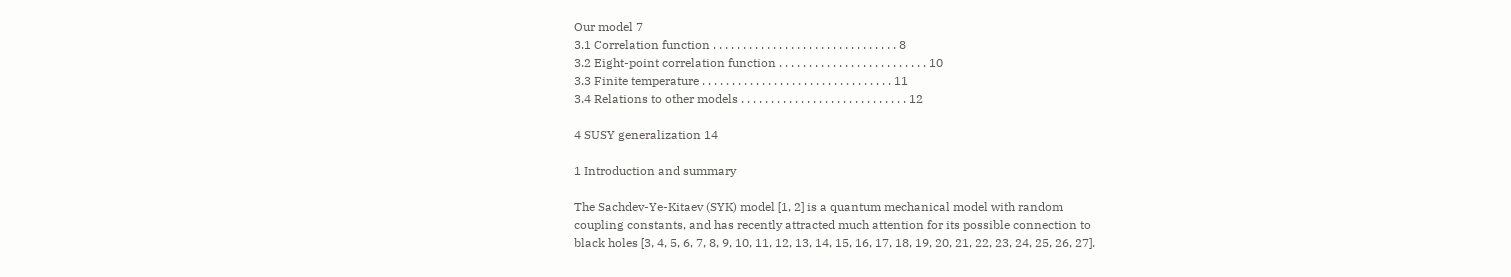Our model 7
3.1 Correlation function . . . . . . . . . . . . . . . . . . . . . . . . . . . . . . . 8
3.2 Eight-point correlation function . . . . . . . . . . . . . . . . . . . . . . . . . 10
3.3 Finite temperature . . . . . . . . . . . . . . . . . . . . . . . . . . . . . . . . 11
3.4 Relations to other models . . . . . . . . . . . . . . . . . . . . . . . . . . . . 12

4 SUSY generalization 14

1 Introduction and summary

The Sachdev-Ye-Kitaev (SYK) model [1, 2] is a quantum mechanical model with random
coupling constants, and has recently attracted much attention for its possible connection to
black holes [3, 4, 5, 6, 7, 8, 9, 10, 11, 12, 13, 14, 15, 16, 17, 18, 19, 20, 21, 22, 23, 24, 25, 26, 27].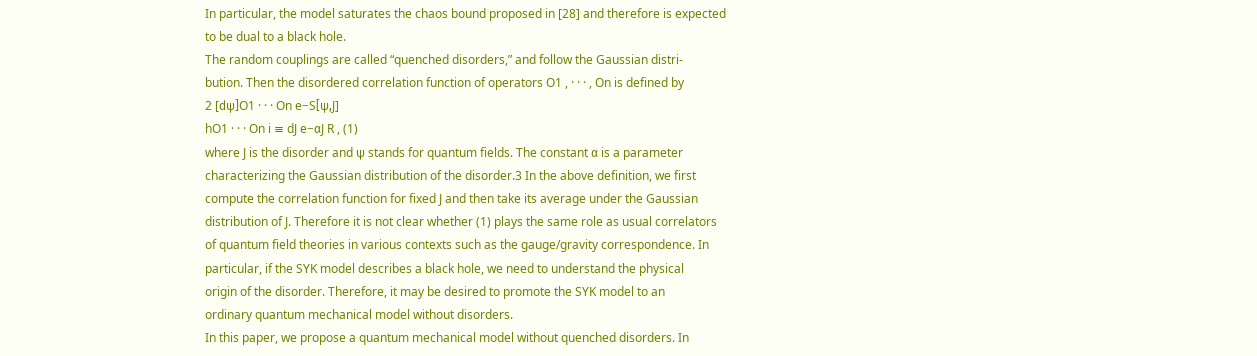In particular, the model saturates the chaos bound proposed in [28] and therefore is expected
to be dual to a black hole.
The random couplings are called “quenched disorders,” and follow the Gaussian distri-
bution. Then the disordered correlation function of operators O1 , · · · , On is defined by
2 [dψ]O1 · · · On e−S[ψ,J]
hO1 · · · On i ≡ dJ e−αJ R , (1)
where J is the disorder and ψ stands for quantum fields. The constant α is a parameter
characterizing the Gaussian distribution of the disorder.3 In the above definition, we first
compute the correlation function for fixed J and then take its average under the Gaussian
distribution of J. Therefore it is not clear whether (1) plays the same role as usual correlators
of quantum field theories in various contexts such as the gauge/gravity correspondence. In
particular, if the SYK model describes a black hole, we need to understand the physical
origin of the disorder. Therefore, it may be desired to promote the SYK model to an
ordinary quantum mechanical model without disorders.
In this paper, we propose a quantum mechanical model without quenched disorders. In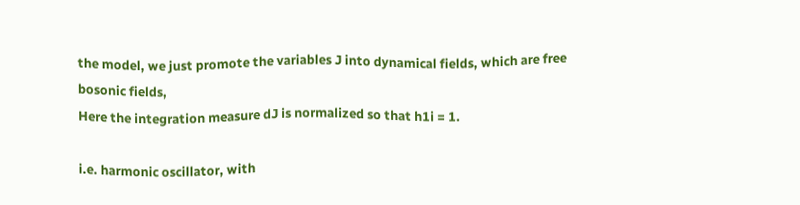the model, we just promote the variables J into dynamical fields, which are free bosonic fields,
Here the integration measure dJ is normalized so that h1i = 1.

i.e. harmonic oscillator, with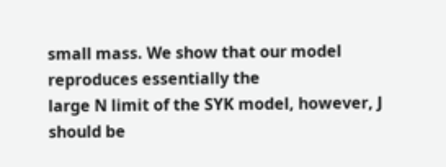small mass. We show that our model reproduces essentially the
large N limit of the SYK model, however, J should be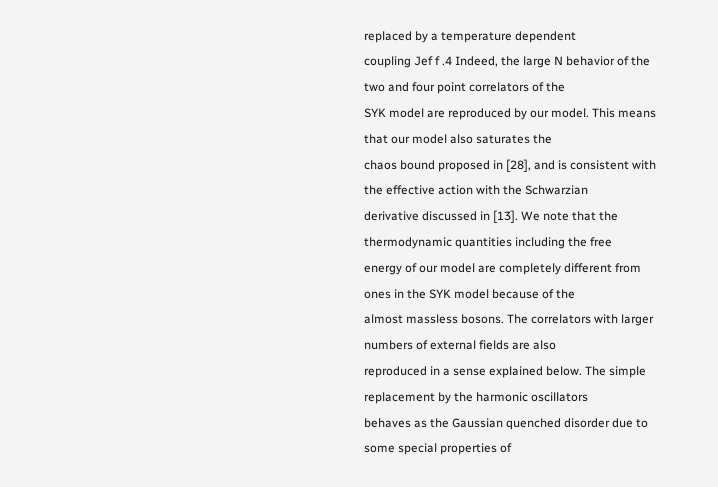replaced by a temperature dependent
coupling Jef f .4 Indeed, the large N behavior of the two and four point correlators of the
SYK model are reproduced by our model. This means that our model also saturates the
chaos bound proposed in [28], and is consistent with the effective action with the Schwarzian
derivative discussed in [13]. We note that the thermodynamic quantities including the free
energy of our model are completely different from ones in the SYK model because of the
almost massless bosons. The correlators with larger numbers of external fields are also
reproduced in a sense explained below. The simple replacement by the harmonic oscillators
behaves as the Gaussian quenched disorder due to some special properties of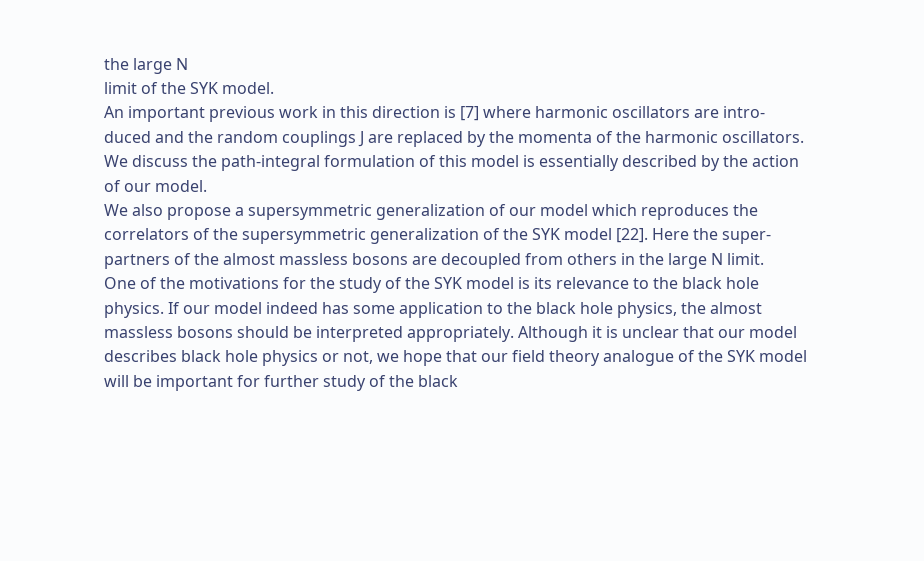the large N
limit of the SYK model.
An important previous work in this direction is [7] where harmonic oscillators are intro-
duced and the random couplings J are replaced by the momenta of the harmonic oscillators.
We discuss the path-integral formulation of this model is essentially described by the action
of our model.
We also propose a supersymmetric generalization of our model which reproduces the
correlators of the supersymmetric generalization of the SYK model [22]. Here the super-
partners of the almost massless bosons are decoupled from others in the large N limit.
One of the motivations for the study of the SYK model is its relevance to the black hole
physics. If our model indeed has some application to the black hole physics, the almost
massless bosons should be interpreted appropriately. Although it is unclear that our model
describes black hole physics or not, we hope that our field theory analogue of the SYK model
will be important for further study of the black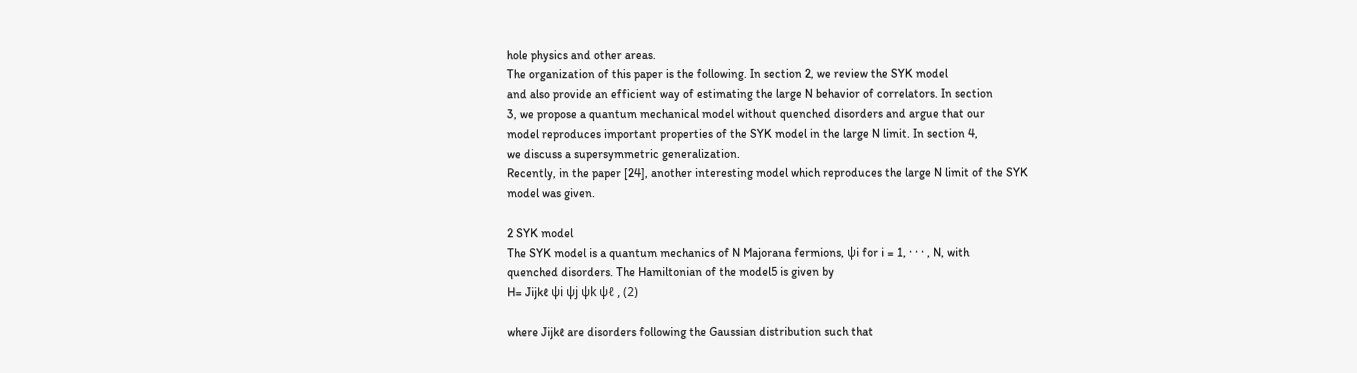hole physics and other areas.
The organization of this paper is the following. In section 2, we review the SYK model
and also provide an efficient way of estimating the large N behavior of correlators. In section
3, we propose a quantum mechanical model without quenched disorders and argue that our
model reproduces important properties of the SYK model in the large N limit. In section 4,
we discuss a supersymmetric generalization.
Recently, in the paper [24], another interesting model which reproduces the large N limit of the SYK
model was given.

2 SYK model
The SYK model is a quantum mechanics of N Majorana fermions, ψi for i = 1, · · · , N, with
quenched disorders. The Hamiltonian of the model5 is given by
H= Jijkℓ ψi ψj ψk ψℓ , (2)

where Jijkℓ are disorders following the Gaussian distribution such that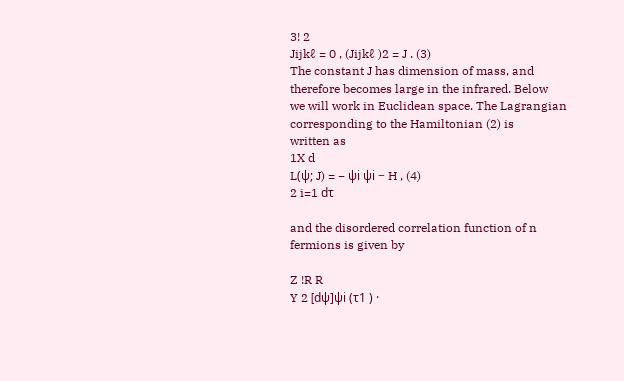3! 2
Jijkℓ = 0 , (Jijkℓ )2 = J . (3)
The constant J has dimension of mass, and therefore becomes large in the infrared. Below
we will work in Euclidean space. The Lagrangian corresponding to the Hamiltonian (2) is
written as
1X d
L(ψ; J) = − ψi ψi − H , (4)
2 i=1 dτ

and the disordered correlation function of n fermions is given by

Z !R R
Y 2 [dψ]ψi (τ1 ) ·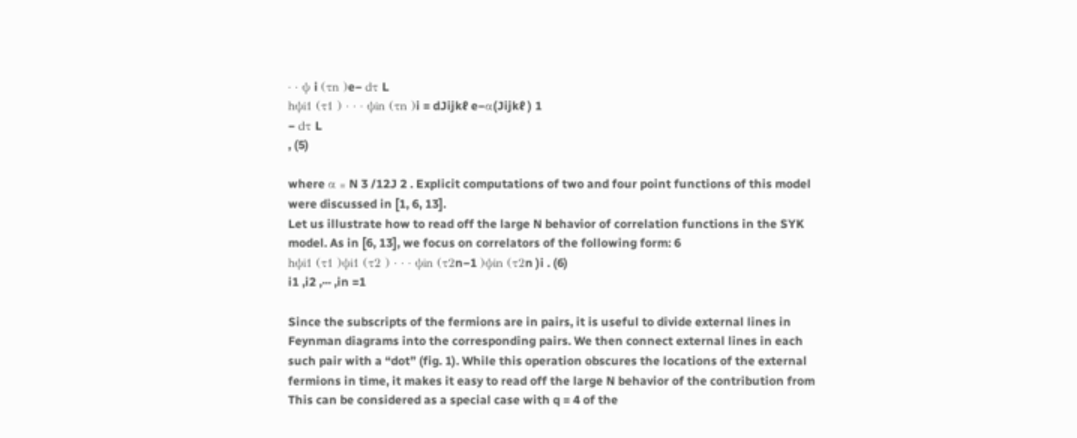· · ψ i (τn )e− dτ L
hψi1 (τ1 ) · · · ψin (τn )i = dJijkℓ e−α(Jijkℓ ) 1
− dτ L
, (5)

where α ≡ N 3 /12J 2 . Explicit computations of two and four point functions of this model
were discussed in [1, 6, 13].
Let us illustrate how to read off the large N behavior of correlation functions in the SYK
model. As in [6, 13], we focus on correlators of the following form: 6
hψi1 (τ1 )ψi1 (τ2 ) · · · ψin (τ2n−1 )ψin (τ2n )i . (6)
i1 ,i2 ,··· ,in =1

Since the subscripts of the fermions are in pairs, it is useful to divide external lines in
Feynman diagrams into the corresponding pairs. We then connect external lines in each
such pair with a “dot” (fig. 1). While this operation obscures the locations of the external
fermions in time, it makes it easy to read off the large N behavior of the contribution from
This can be considered as a special case with q = 4 of the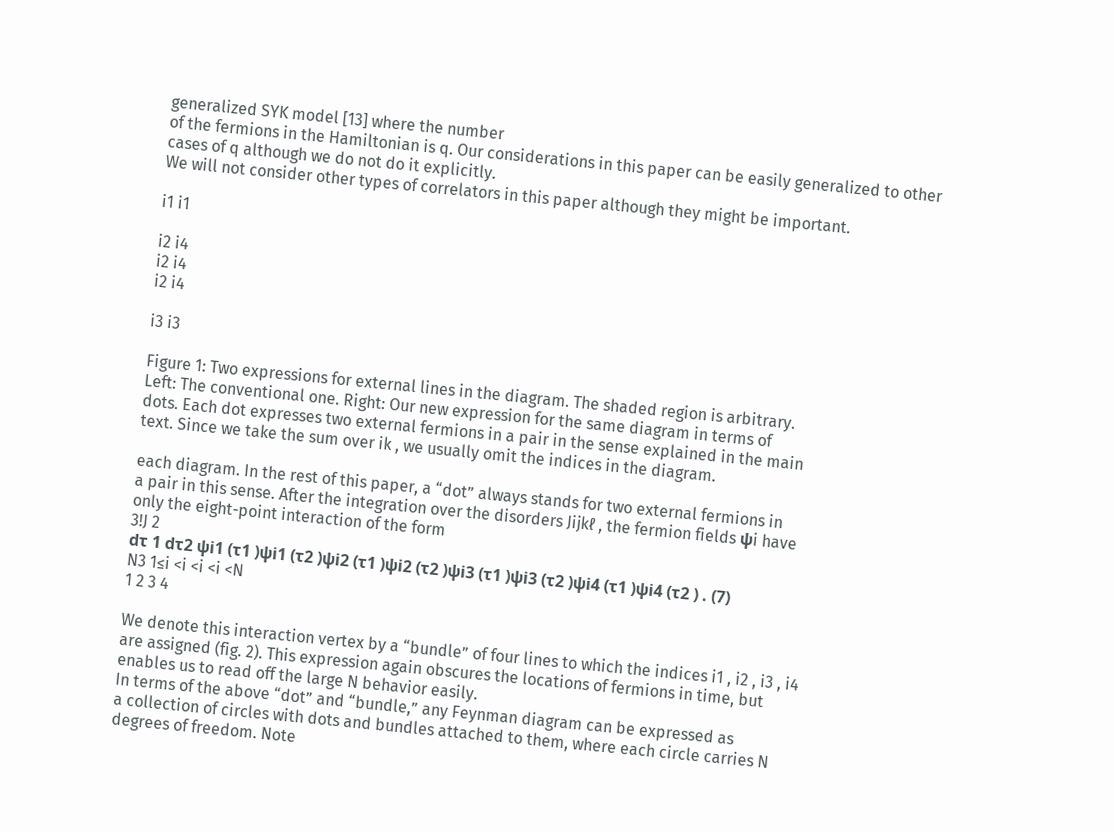generalized SYK model [13] where the number
of the fermions in the Hamiltonian is q. Our considerations in this paper can be easily generalized to other
cases of q although we do not do it explicitly.
We will not consider other types of correlators in this paper although they might be important.

i1 i1

i2 i4
i2 i4
i2 i4

i3 i3

Figure 1: Two expressions for external lines in the diagram. The shaded region is arbitrary.
Left: The conventional one. Right: Our new expression for the same diagram in terms of
dots. Each dot expresses two external fermions in a pair in the sense explained in the main
text. Since we take the sum over ik , we usually omit the indices in the diagram.

each diagram. In the rest of this paper, a “dot” always stands for two external fermions in
a pair in this sense. After the integration over the disorders Jijkℓ , the fermion fields ψi have
only the eight-point interaction of the form
3!J 2
dτ 1 dτ2 ψi1 (τ1 )ψi1 (τ2 )ψi2 (τ1 )ψi2 (τ2 )ψi3 (τ1 )ψi3 (τ2 )ψi4 (τ1 )ψi4 (τ2 ) . (7)
N3 1≤i <i <i <i <N
1 2 3 4

We denote this interaction vertex by a “bundle” of four lines to which the indices i1 , i2 , i3 , i4
are assigned (fig. 2). This expression again obscures the locations of fermions in time, but
enables us to read off the large N behavior easily.
In terms of the above “dot” and “bundle,” any Feynman diagram can be expressed as
a collection of circles with dots and bundles attached to them, where each circle carries N
degrees of freedom. Note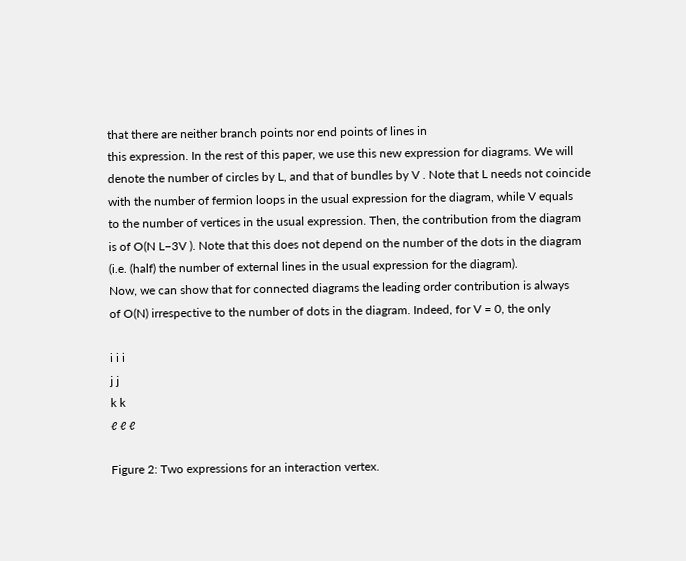that there are neither branch points nor end points of lines in
this expression. In the rest of this paper, we use this new expression for diagrams. We will
denote the number of circles by L, and that of bundles by V . Note that L needs not coincide
with the number of fermion loops in the usual expression for the diagram, while V equals
to the number of vertices in the usual expression. Then, the contribution from the diagram
is of O(N L−3V ). Note that this does not depend on the number of the dots in the diagram
(i.e. (half) the number of external lines in the usual expression for the diagram).
Now, we can show that for connected diagrams the leading order contribution is always
of O(N) irrespective to the number of dots in the diagram. Indeed, for V = 0, the only

i i i
j j
k k
ℓ ℓ ℓ

Figure 2: Two expressions for an interaction vertex.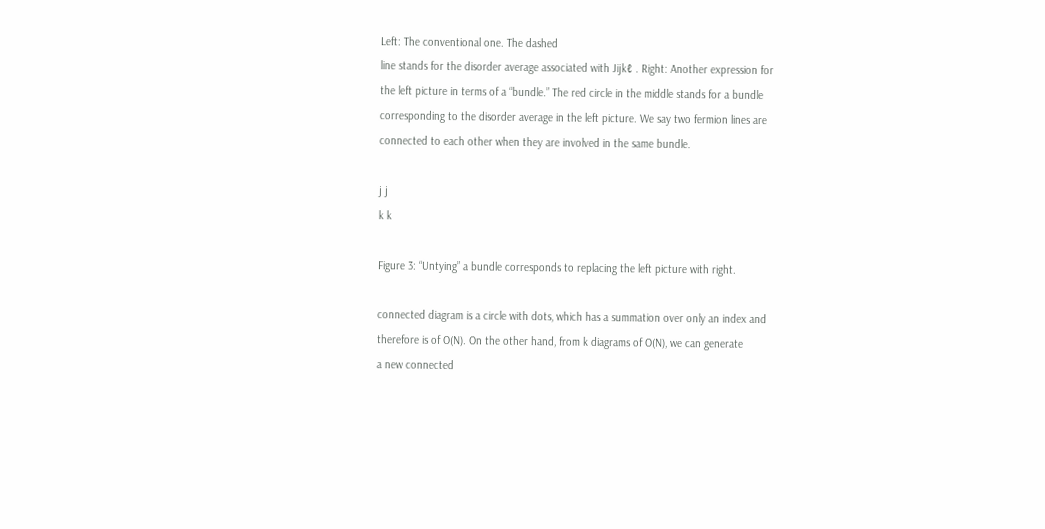Left: The conventional one. The dashed
line stands for the disorder average associated with Jijkℓ . Right: Another expression for
the left picture in terms of a “bundle.” The red circle in the middle stands for a bundle
corresponding to the disorder average in the left picture. We say two fermion lines are
connected to each other when they are involved in the same bundle.

j j
k k

Figure 3: “Untying” a bundle corresponds to replacing the left picture with right.

connected diagram is a circle with dots, which has a summation over only an index and
therefore is of O(N). On the other hand, from k diagrams of O(N), we can generate
a new connected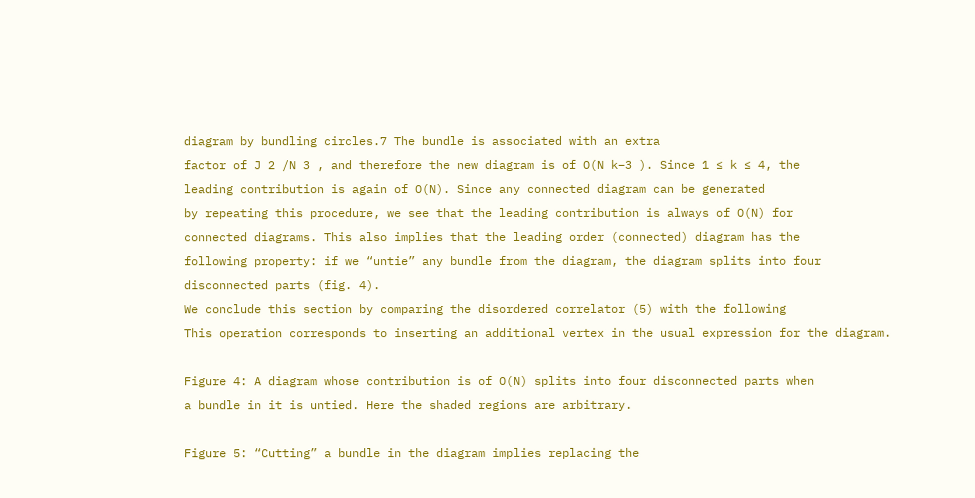diagram by bundling circles.7 The bundle is associated with an extra
factor of J 2 /N 3 , and therefore the new diagram is of O(N k−3 ). Since 1 ≤ k ≤ 4, the
leading contribution is again of O(N). Since any connected diagram can be generated
by repeating this procedure, we see that the leading contribution is always of O(N) for
connected diagrams. This also implies that the leading order (connected) diagram has the
following property: if we “untie” any bundle from the diagram, the diagram splits into four
disconnected parts (fig. 4).
We conclude this section by comparing the disordered correlator (5) with the following
This operation corresponds to inserting an additional vertex in the usual expression for the diagram.

Figure 4: A diagram whose contribution is of O(N) splits into four disconnected parts when
a bundle in it is untied. Here the shaded regions are arbitrary.

Figure 5: “Cutting” a bundle in the diagram implies replacing the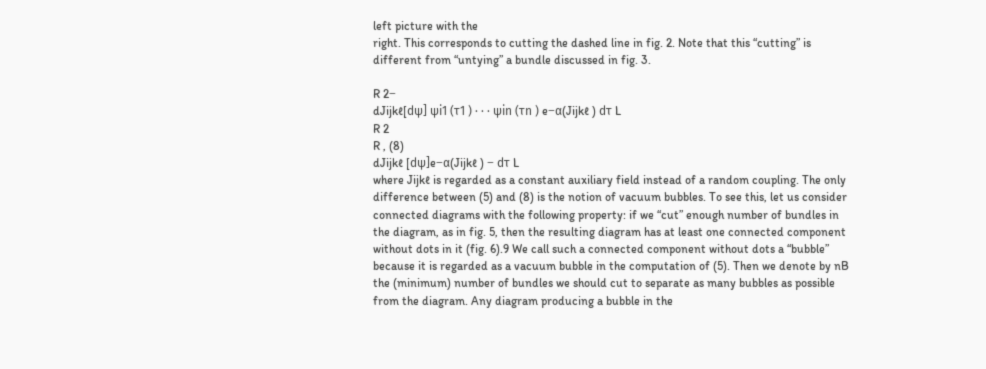left picture with the
right. This corresponds to cutting the dashed line in fig. 2. Note that this “cutting” is
different from “untying” a bundle discussed in fig. 3.

R 2−
dJijkℓ[dψ] ψi1 (τ1 ) · · · ψin (τn ) e−α(Jijkℓ ) dτ L
R 2
R , (8)
dJijkℓ [dψ]e−α(Jijkℓ ) − dτ L
where Jijkℓ is regarded as a constant auxiliary field instead of a random coupling. The only
difference between (5) and (8) is the notion of vacuum bubbles. To see this, let us consider
connected diagrams with the following property: if we “cut” enough number of bundles in
the diagram, as in fig. 5, then the resulting diagram has at least one connected component
without dots in it (fig. 6).9 We call such a connected component without dots a “bubble”
because it is regarded as a vacuum bubble in the computation of (5). Then we denote by nB
the (minimum) number of bundles we should cut to separate as many bubbles as possible
from the diagram. Any diagram producing a bubble in the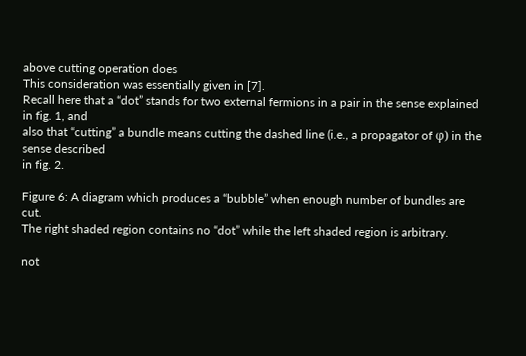above cutting operation does
This consideration was essentially given in [7].
Recall here that a “dot” stands for two external fermions in a pair in the sense explained in fig. 1, and
also that “cutting” a bundle means cutting the dashed line (i.e., a propagator of φ) in the sense described
in fig. 2.

Figure 6: A diagram which produces a “bubble” when enough number of bundles are cut.
The right shaded region contains no “dot” while the left shaded region is arbitrary.

not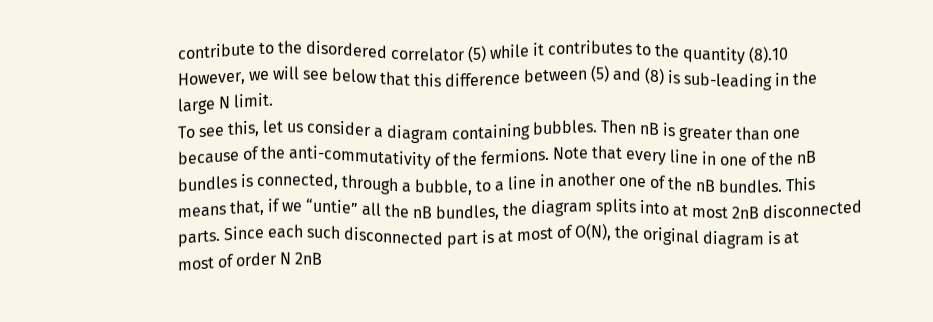contribute to the disordered correlator (5) while it contributes to the quantity (8).10
However, we will see below that this difference between (5) and (8) is sub-leading in the
large N limit.
To see this, let us consider a diagram containing bubbles. Then nB is greater than one
because of the anti-commutativity of the fermions. Note that every line in one of the nB
bundles is connected, through a bubble, to a line in another one of the nB bundles. This
means that, if we “untie” all the nB bundles, the diagram splits into at most 2nB disconnected
parts. Since each such disconnected part is at most of O(N), the original diagram is at
most of order N 2nB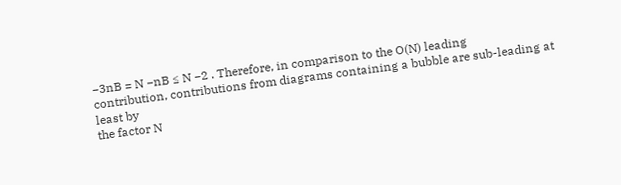−3nB = N −nB ≤ N −2 . Therefore, in comparison to the O(N) leading
contribution, contributions from diagrams containing a bubble are sub-leading at least by
the factor N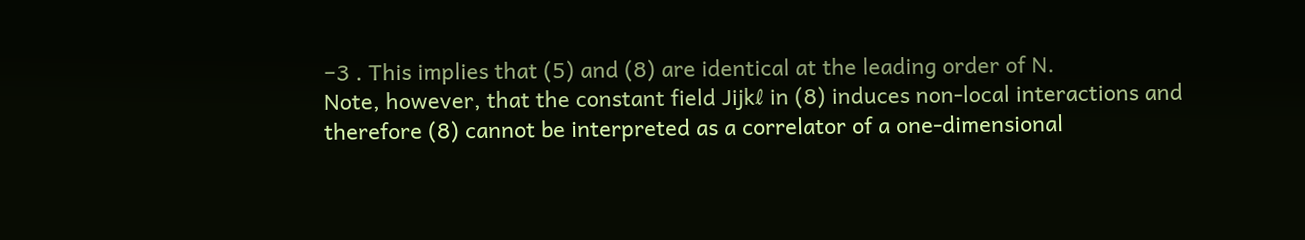−3 . This implies that (5) and (8) are identical at the leading order of N.
Note, however, that the constant field Jijkℓ in (8) induces non-local interactions and
therefore (8) cannot be interpreted as a correlator of a one-dimensional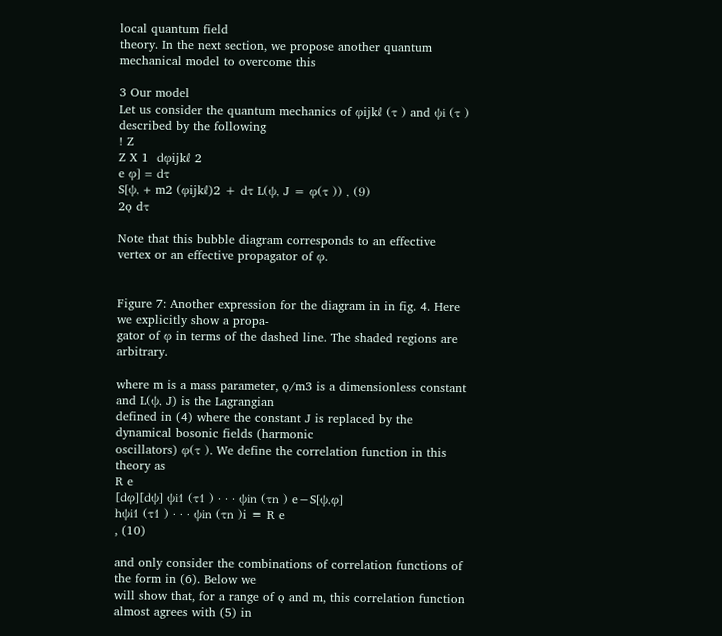local quantum field
theory. In the next section, we propose another quantum mechanical model to overcome this

3 Our model
Let us consider the quantum mechanics of φijkℓ (τ ) and ψi (τ ) described by the following
! Z
Z X 1  dφijkℓ 2
e φ] = dτ
S[ψ, + m2 (φijkℓ)2 + dτ L(ψ, J = φ(τ )) , (9)
2ǫ dτ

Note that this bubble diagram corresponds to an effective vertex or an effective propagator of φ.


Figure 7: Another expression for the diagram in in fig. 4. Here we explicitly show a propa-
gator of φ in terms of the dashed line. The shaded regions are arbitrary.

where m is a mass parameter, ǫ/m3 is a dimensionless constant and L(ψ, J) is the Lagrangian
defined in (4) where the constant J is replaced by the dynamical bosonic fields (harmonic
oscillators) φ(τ ). We define the correlation function in this theory as
R e
[dφ][dψ] ψi1 (τ1 ) · · · ψin (τn ) e−S[ψ,φ]
hψi1 (τ1 ) · · · ψin (τn )i ≡ R e
, (10)

and only consider the combinations of correlation functions of the form in (6). Below we
will show that, for a range of ǫ and m, this correlation function almost agrees with (5) in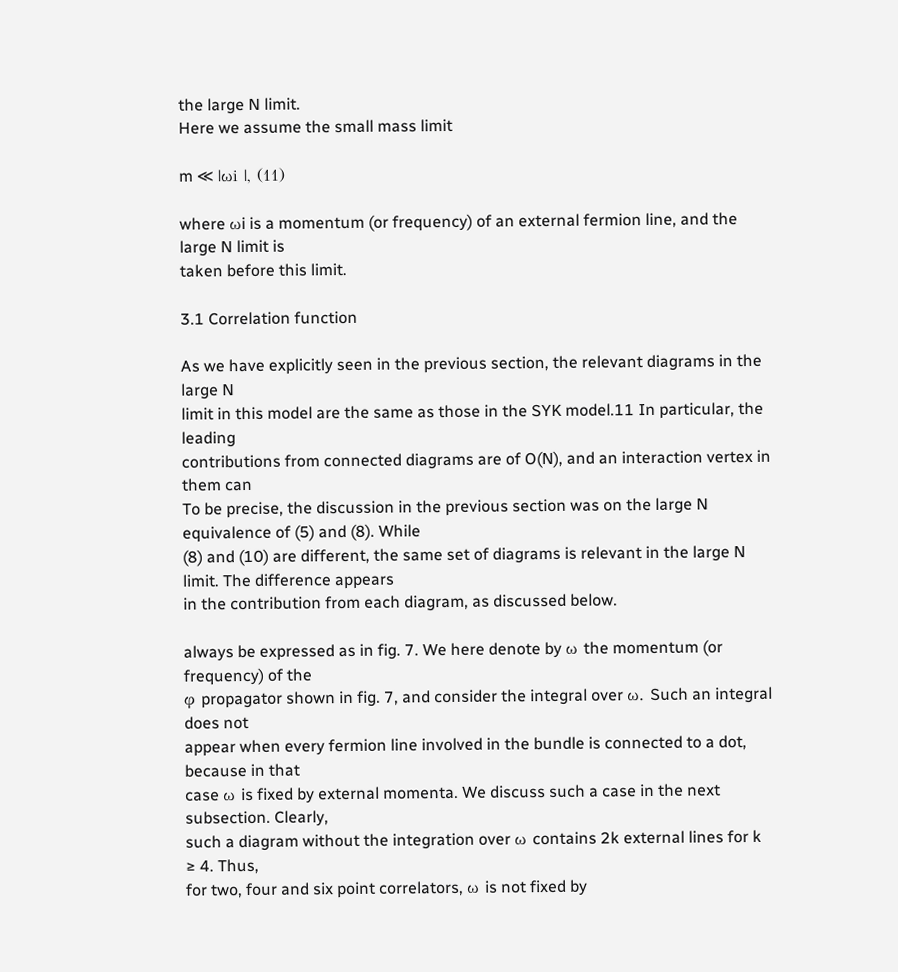the large N limit.
Here we assume the small mass limit

m ≪ |ωi |, (11)

where ωi is a momentum (or frequency) of an external fermion line, and the large N limit is
taken before this limit.

3.1 Correlation function

As we have explicitly seen in the previous section, the relevant diagrams in the large N
limit in this model are the same as those in the SYK model.11 In particular, the leading
contributions from connected diagrams are of O(N), and an interaction vertex in them can
To be precise, the discussion in the previous section was on the large N equivalence of (5) and (8). While
(8) and (10) are different, the same set of diagrams is relevant in the large N limit. The difference appears
in the contribution from each diagram, as discussed below.

always be expressed as in fig. 7. We here denote by ω the momentum (or frequency) of the
φ propagator shown in fig. 7, and consider the integral over ω. Such an integral does not
appear when every fermion line involved in the bundle is connected to a dot, because in that
case ω is fixed by external momenta. We discuss such a case in the next subsection. Clearly,
such a diagram without the integration over ω contains 2k external lines for k ≥ 4. Thus,
for two, four and six point correlators, ω is not fixed by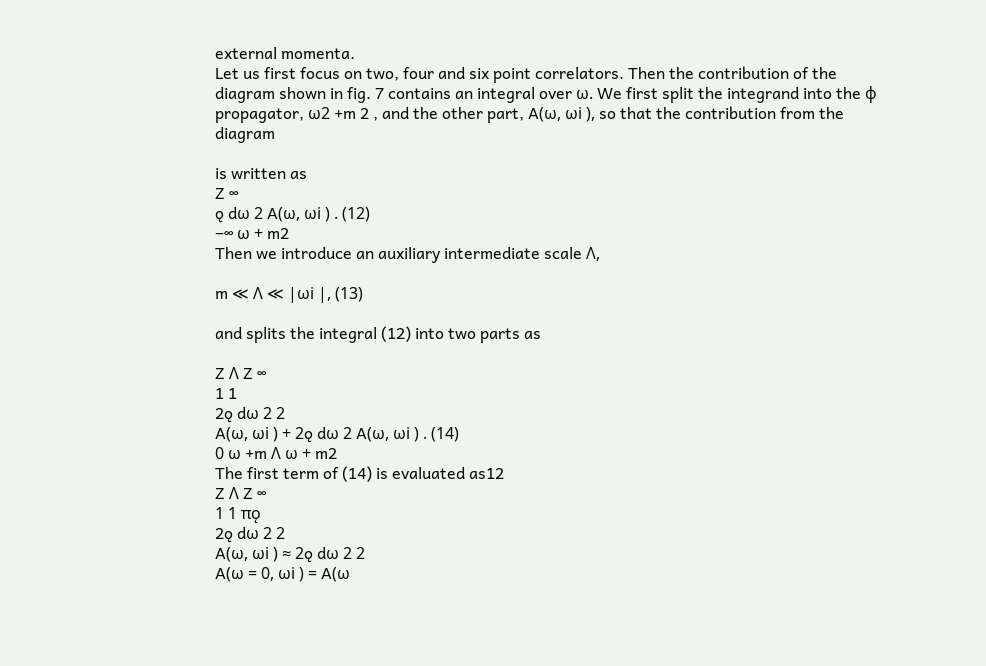external momenta.
Let us first focus on two, four and six point correlators. Then the contribution of the
diagram shown in fig. 7 contains an integral over ω. We first split the integrand into the φ
propagator, ω2 +m 2 , and the other part, A(ω, ωi ), so that the contribution from the diagram

is written as
Z ∞
ǫ dω 2 A(ω, ωi ) . (12)
−∞ ω + m2
Then we introduce an auxiliary intermediate scale Λ,

m ≪ Λ ≪ |ωi |, (13)

and splits the integral (12) into two parts as

Z Λ Z ∞
1 1
2ǫ dω 2 2
A(ω, ωi ) + 2ǫ dω 2 A(ω, ωi ) . (14)
0 ω +m Λ ω + m2
The first term of (14) is evaluated as12
Z Λ Z ∞
1 1 πǫ
2ǫ dω 2 2
A(ω, ωi ) ≈ 2ǫ dω 2 2
A(ω = 0, ωi ) = A(ω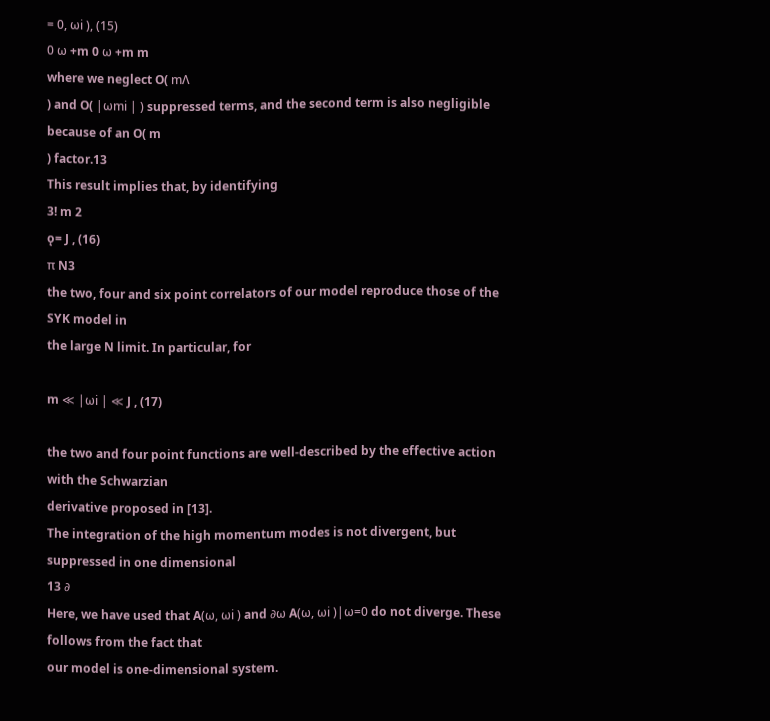= 0, ωi ), (15)
0 ω +m 0 ω +m m
where we neglect O( mΛ
) and O( |ωmi | ) suppressed terms, and the second term is also negligible
because of an O( m
) factor.13
This result implies that, by identifying
3! m 2
ǫ= J , (16)
π N3
the two, four and six point correlators of our model reproduce those of the SYK model in
the large N limit. In particular, for

m ≪ |ωi | ≪ J , (17)

the two and four point functions are well-described by the effective action with the Schwarzian
derivative proposed in [13].
The integration of the high momentum modes is not divergent, but suppressed in one dimensional
13 ∂
Here, we have used that A(ω, ωi ) and ∂ω A(ω, ωi )|ω=0 do not diverge. These follows from the fact that
our model is one-dimensional system.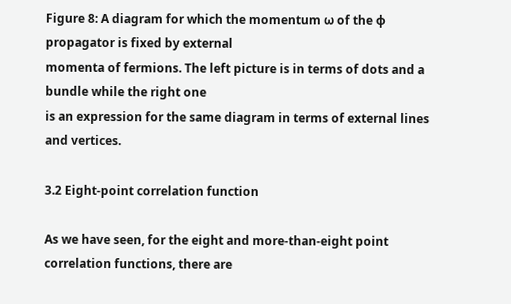Figure 8: A diagram for which the momentum ω of the φ propagator is fixed by external
momenta of fermions. The left picture is in terms of dots and a bundle while the right one
is an expression for the same diagram in terms of external lines and vertices.

3.2 Eight-point correlation function

As we have seen, for the eight and more-than-eight point correlation functions, there are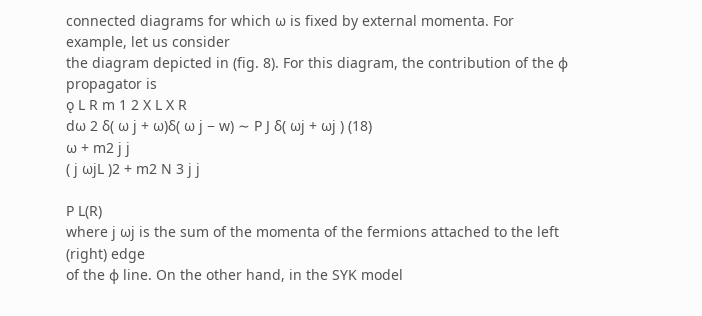connected diagrams for which ω is fixed by external momenta. For example, let us consider
the diagram depicted in (fig. 8). For this diagram, the contribution of the φ propagator is
ǫ L R m 1 2 X L X R
dω 2 δ( ω j + ω)δ( ω j − w) ∼ P J δ( ωj + ωj ) (18)
ω + m2 j j
( j ωjL )2 + m2 N 3 j j

P L(R)
where j ωj is the sum of the momenta of the fermions attached to the left (right) edge
of the φ line. On the other hand, in the SYK model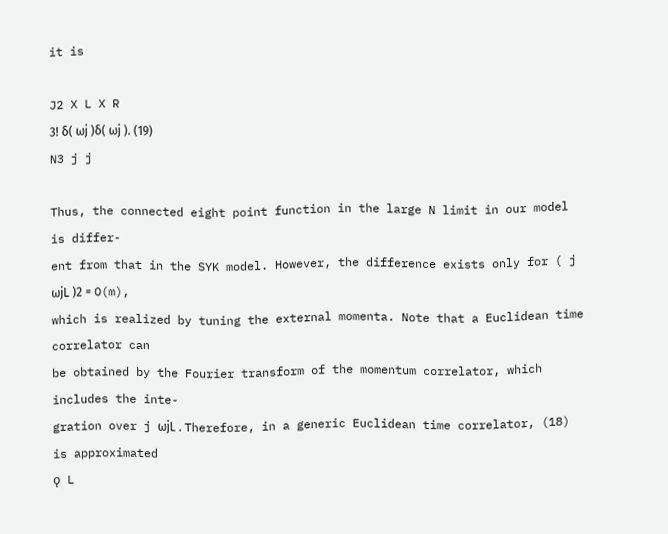it is

J2 X L X R
3! δ( ωj )δ( ωj ). (19)
N3 j j

Thus, the connected eight point function in the large N limit in our model is differ-
ent from that in the SYK model. However, the difference exists only for ( j ωjL )2 = O(m),
which is realized by tuning the external momenta. Note that a Euclidean time correlator can
be obtained by the Fourier transform of the momentum correlator, which includes the inte-
gration over j ωjL . Therefore, in a generic Euclidean time correlator, (18) is approximated
ǫ L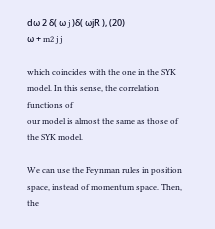dω 2 δ( ω j )δ( ωjR ), (20)
ω + m2 j j

which coincides with the one in the SYK model. In this sense, the correlation functions of
our model is almost the same as those of the SYK model.

We can use the Feynman rules in position space, instead of momentum space. Then, the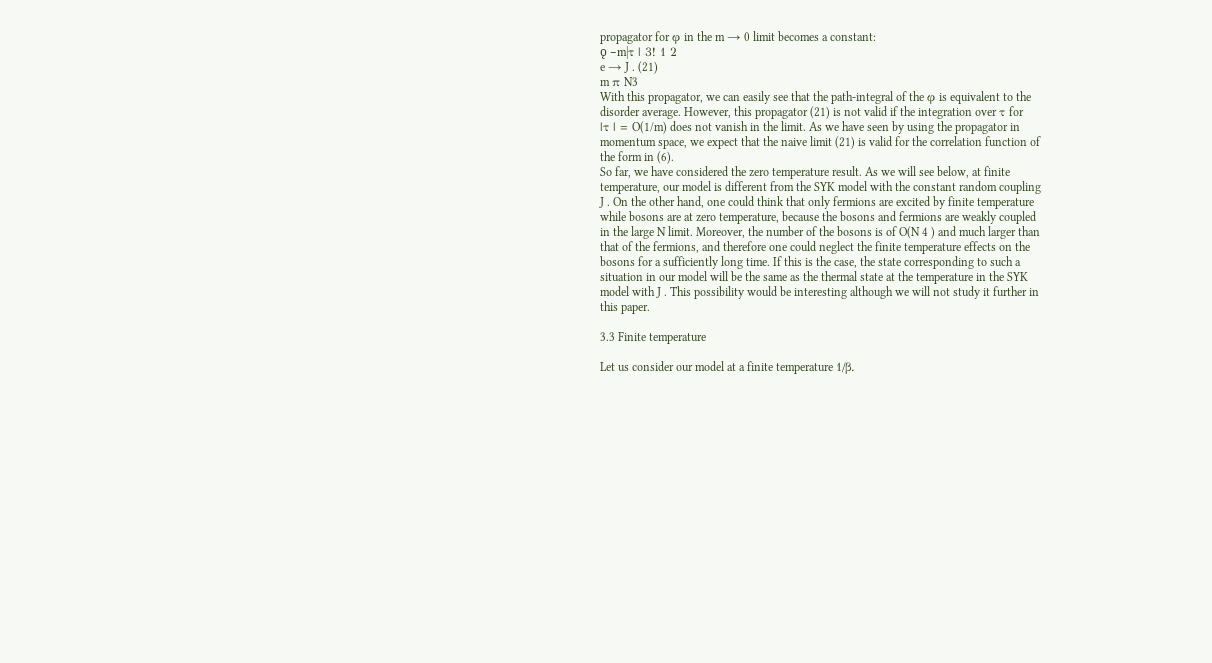propagator for φ in the m → 0 limit becomes a constant:
ǫ −m|τ | 3! 1 2
e → J . (21)
m π N3
With this propagator, we can easily see that the path-integral of the φ is equivalent to the
disorder average. However, this propagator (21) is not valid if the integration over τ for
|τ | = O(1/m) does not vanish in the limit. As we have seen by using the propagator in
momentum space, we expect that the naive limit (21) is valid for the correlation function of
the form in (6).
So far, we have considered the zero temperature result. As we will see below, at finite
temperature, our model is different from the SYK model with the constant random coupling
J . On the other hand, one could think that only fermions are excited by finite temperature
while bosons are at zero temperature, because the bosons and fermions are weakly coupled
in the large N limit. Moreover, the number of the bosons is of O(N 4 ) and much larger than
that of the fermions, and therefore one could neglect the finite temperature effects on the
bosons for a sufficiently long time. If this is the case, the state corresponding to such a
situation in our model will be the same as the thermal state at the temperature in the SYK
model with J . This possibility would be interesting although we will not study it further in
this paper.

3.3 Finite temperature

Let us consider our model at a finite temperature 1/β.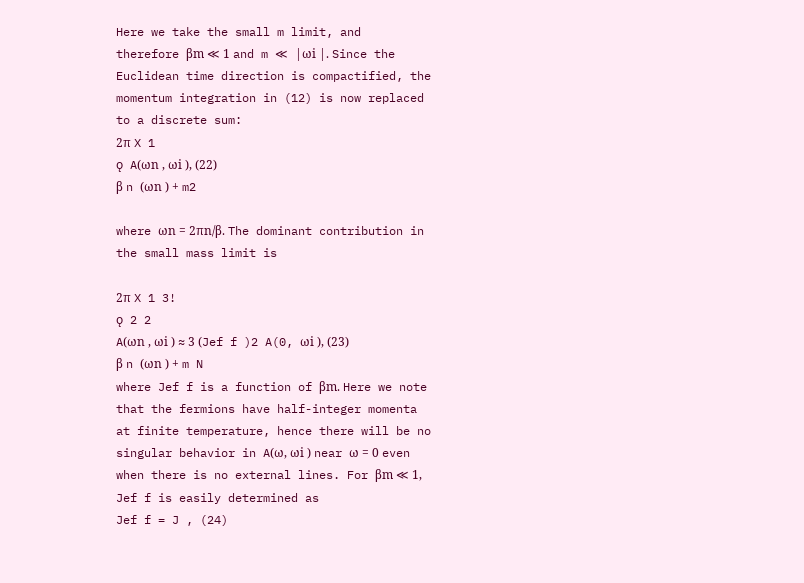Here we take the small m limit, and
therefore βm ≪ 1 and m ≪ |ωi |. Since the Euclidean time direction is compactified, the
momentum integration in (12) is now replaced to a discrete sum:
2π X 1
ǫ A(ωn , ωi ), (22)
β n (ωn ) + m2

where ωn = 2πn/β. The dominant contribution in the small mass limit is

2π X 1 3!
ǫ 2 2
A(ωn , ωi ) ≈ 3 (Jef f )2 A(0, ωi ), (23)
β n (ωn ) + m N
where Jef f is a function of βm. Here we note that the fermions have half-integer momenta
at finite temperature, hence there will be no singular behavior in A(ω, ωi ) near ω = 0 even
when there is no external lines. For βm ≪ 1, Jef f is easily determined as
Jef f = J , (24)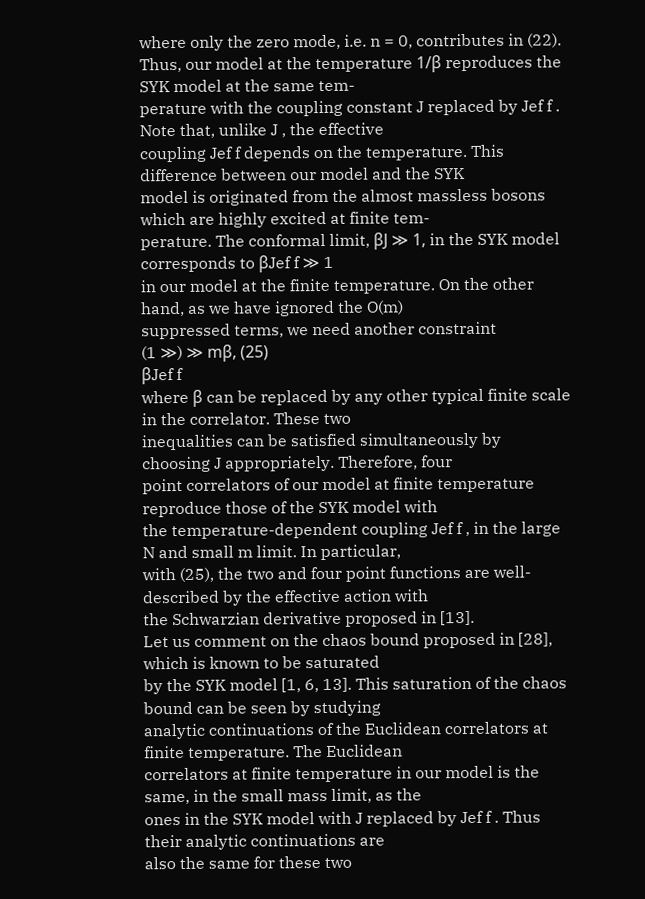where only the zero mode, i.e. n = 0, contributes in (22).
Thus, our model at the temperature 1/β reproduces the SYK model at the same tem-
perature with the coupling constant J replaced by Jef f . Note that, unlike J , the effective
coupling Jef f depends on the temperature. This difference between our model and the SYK
model is originated from the almost massless bosons which are highly excited at finite tem-
perature. The conformal limit, βJ ≫ 1, in the SYK model corresponds to βJef f ≫ 1
in our model at the finite temperature. On the other hand, as we have ignored the O(m)
suppressed terms, we need another constraint
(1 ≫) ≫ mβ, (25)
βJef f
where β can be replaced by any other typical finite scale in the correlator. These two
inequalities can be satisfied simultaneously by choosing J appropriately. Therefore, four
point correlators of our model at finite temperature reproduce those of the SYK model with
the temperature-dependent coupling Jef f , in the large N and small m limit. In particular,
with (25), the two and four point functions are well-described by the effective action with
the Schwarzian derivative proposed in [13].
Let us comment on the chaos bound proposed in [28], which is known to be saturated
by the SYK model [1, 6, 13]. This saturation of the chaos bound can be seen by studying
analytic continuations of the Euclidean correlators at finite temperature. The Euclidean
correlators at finite temperature in our model is the same, in the small mass limit, as the
ones in the SYK model with J replaced by Jef f . Thus their analytic continuations are
also the same for these two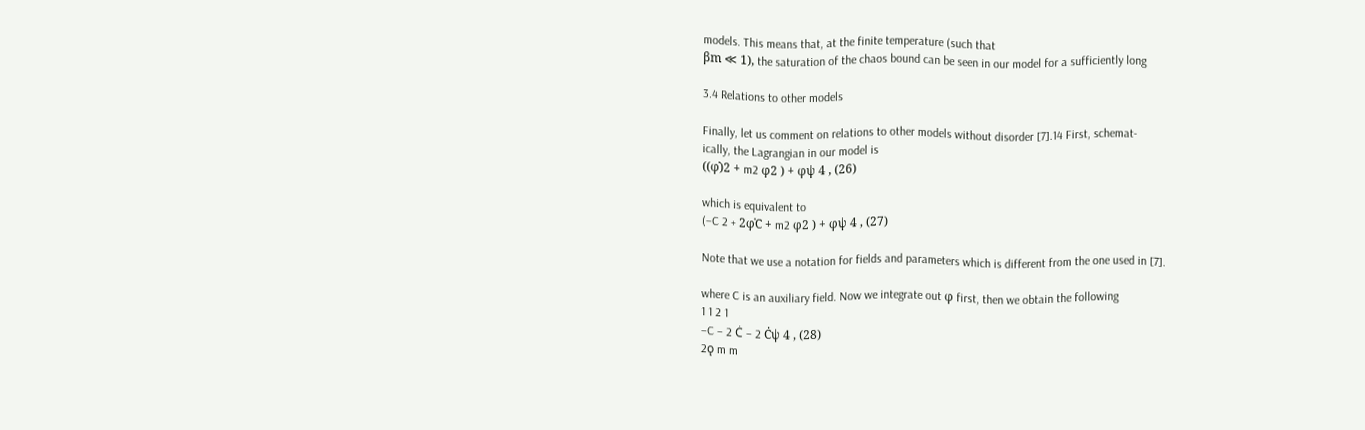models. This means that, at the finite temperature (such that
βm ≪ 1), the saturation of the chaos bound can be seen in our model for a sufficiently long

3.4 Relations to other models

Finally, let us comment on relations to other models without disorder [7].14 First, schemat-
ically, the Lagrangian in our model is
((φ̇)2 + m2 φ2 ) + φψ 4 , (26)

which is equivalent to
(−C 2 + 2φ̇C + m2 φ2 ) + φψ 4 , (27)

Note that we use a notation for fields and parameters which is different from the one used in [7].

where C is an auxiliary field. Now we integrate out φ first, then we obtain the following
1 1 2 1
−C − 2 Ċ − 2 Ċψ 4 , (28)
2ǫ m m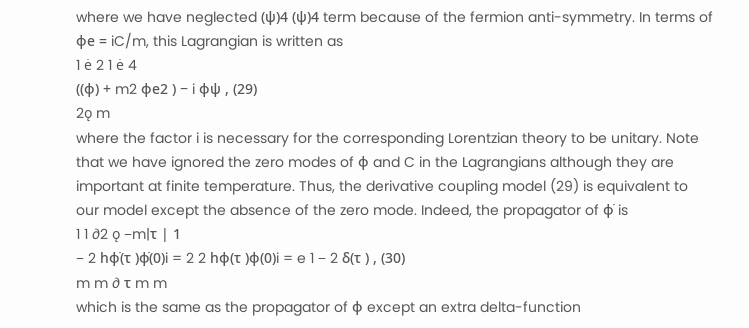where we have neglected (ψ)4 (ψ)4 term because of the fermion anti-symmetry. In terms of
φe = iC/m, this Lagrangian is written as
1 ė 2 1 ė 4
((φ) + m2 φe2 ) − i φψ , (29)
2ǫ m
where the factor i is necessary for the corresponding Lorentzian theory to be unitary. Note
that we have ignored the zero modes of φ and C in the Lagrangians although they are
important at finite temperature. Thus, the derivative coupling model (29) is equivalent to
our model except the absence of the zero mode. Indeed, the propagator of φ̇ is
1 1 ∂2 ǫ −m|τ | 1
− 2 hφ̇(τ )φ̇(0)i = 2 2 hφ(τ )φ(0)i = e 1 − 2 δ(τ ) , (30)
m m ∂ τ m m
which is the same as the propagator of φ except an extra delta-function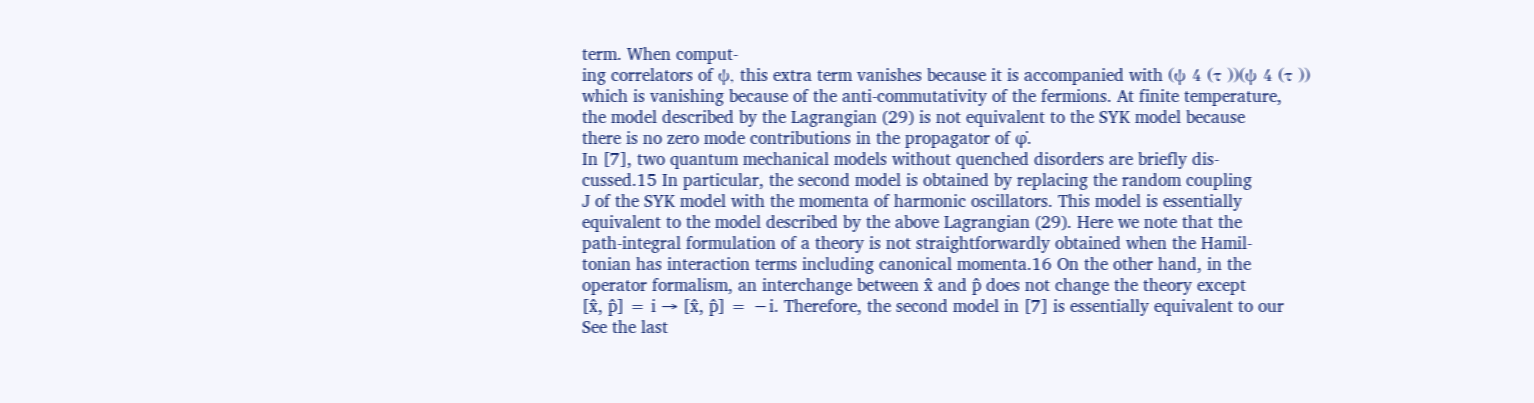term. When comput-
ing correlators of ψ, this extra term vanishes because it is accompanied with (ψ 4 (τ ))(ψ 4 (τ ))
which is vanishing because of the anti-commutativity of the fermions. At finite temperature,
the model described by the Lagrangian (29) is not equivalent to the SYK model because
there is no zero mode contributions in the propagator of φ̇.
In [7], two quantum mechanical models without quenched disorders are briefly dis-
cussed.15 In particular, the second model is obtained by replacing the random coupling
J of the SYK model with the momenta of harmonic oscillators. This model is essentially
equivalent to the model described by the above Lagrangian (29). Here we note that the
path-integral formulation of a theory is not straightforwardly obtained when the Hamil-
tonian has interaction terms including canonical momenta.16 On the other hand, in the
operator formalism, an interchange between x̂ and p̂ does not change the theory except
[x̂, p̂] = i → [x̂, p̂] = −i. Therefore, the second model in [7] is essentially equivalent to our
See the last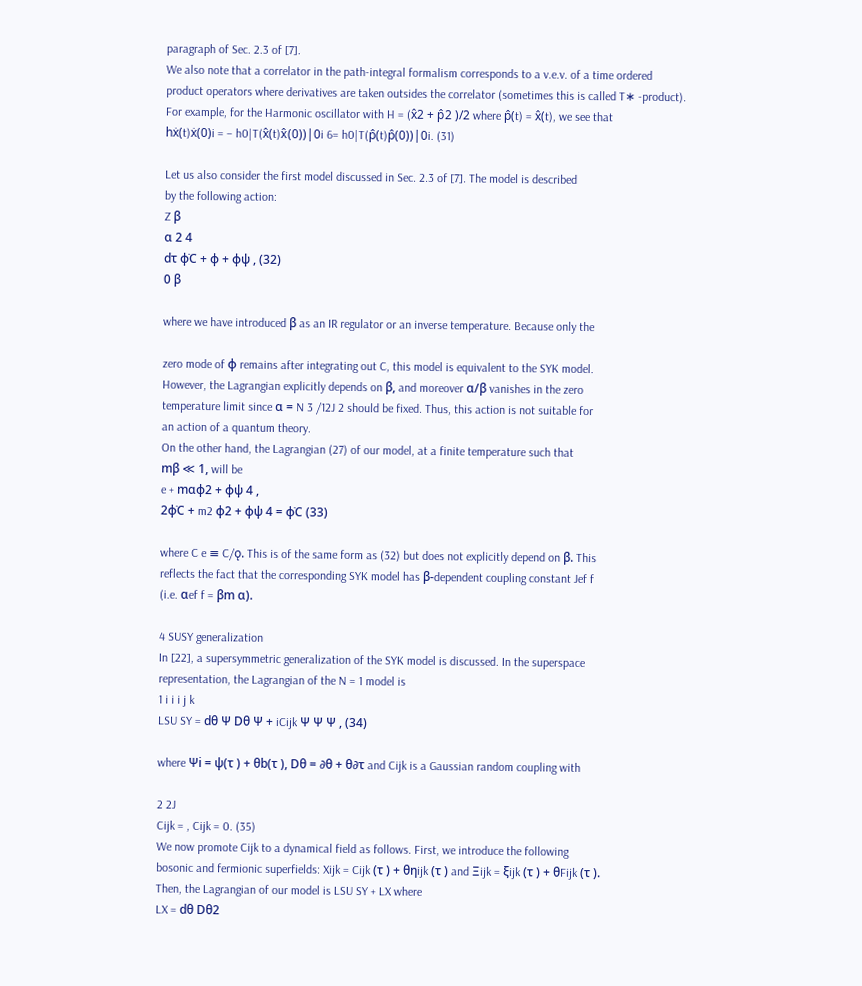paragraph of Sec. 2.3 of [7].
We also note that a correlator in the path-integral formalism corresponds to a v.e.v. of a time ordered
product operators where derivatives are taken outsides the correlator (sometimes this is called T∗ -product).
For example, for the Harmonic oscillator with H = (x̂2 + p̂2 )/2 where p̂(t) = x̂(t), we see that
hẋ(t)ẋ(0)i = − h0|T(x̂(t)x̂(0))|0i 6= h0|T(p̂(t)p̂(0))|0i. (31)

Let us also consider the first model discussed in Sec. 2.3 of [7]. The model is described
by the following action:
Z β
α 2 4
dτ φ̇C + φ + φψ , (32)
0 β

where we have introduced β as an IR regulator or an inverse temperature. Because only the

zero mode of φ remains after integrating out C, this model is equivalent to the SYK model.
However, the Lagrangian explicitly depends on β, and moreover α/β vanishes in the zero
temperature limit since α = N 3 /12J 2 should be fixed. Thus, this action is not suitable for
an action of a quantum theory.
On the other hand, the Lagrangian (27) of our model, at a finite temperature such that
mβ ≪ 1, will be
e + mαφ2 + φψ 4 ,
2φ̇C + m2 φ2 + φψ 4 = φ̇C (33)

where C e ≡ C/ǫ. This is of the same form as (32) but does not explicitly depend on β. This
reflects the fact that the corresponding SYK model has β-dependent coupling constant Jef f
(i.e. αef f = βm α).

4 SUSY generalization
In [22], a supersymmetric generalization of the SYK model is discussed. In the superspace
representation, the Lagrangian of the N = 1 model is
1 i i i j k
LSU SY = dθ Ψ Dθ Ψ + iCijk Ψ Ψ Ψ , (34)

where Ψi = ψ(τ ) + θb(τ ), Dθ = ∂θ + θ∂τ and Cijk is a Gaussian random coupling with

2 2J
Cijk = , Cijk = 0. (35)
We now promote Cijk to a dynamical field as follows. First, we introduce the following
bosonic and fermionic superfields: Xijk = Cijk (τ ) + θηijk (τ ) and Ξijk = ξijk (τ ) + θFijk (τ ).
Then, the Lagrangian of our model is LSU SY + LX where
LX = dθ Dθ2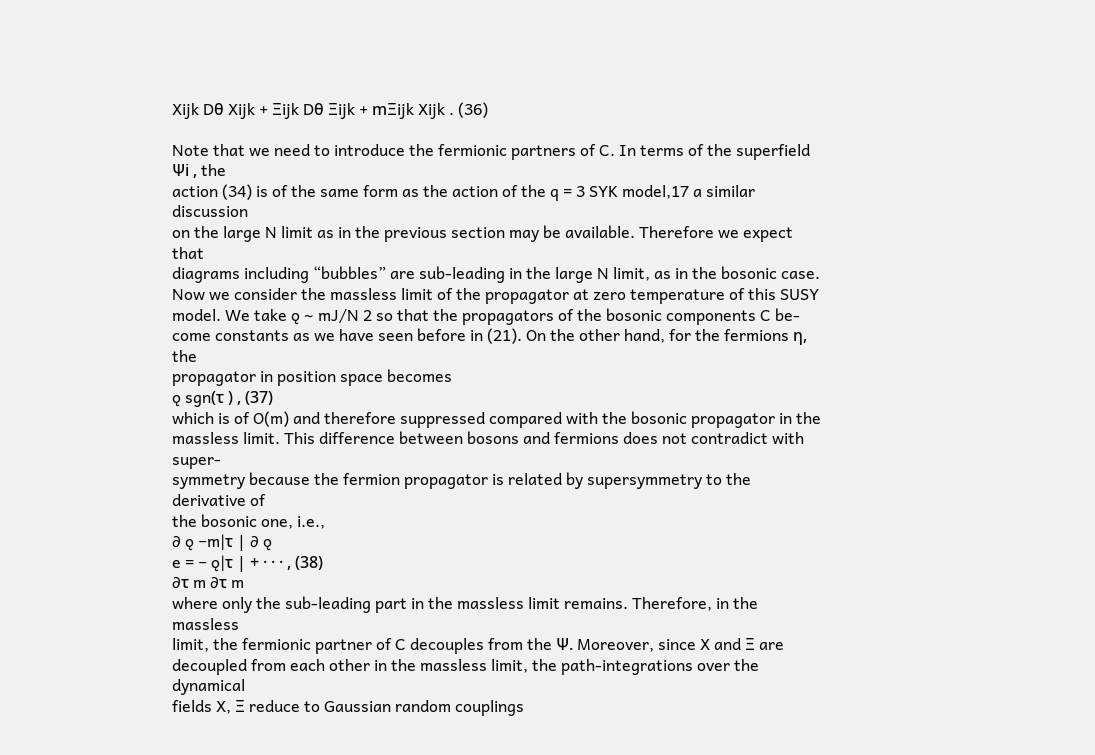Xijk Dθ Xijk + Ξijk Dθ Ξijk + mΞijk Xijk . (36)

Note that we need to introduce the fermionic partners of C. In terms of the superfield Ψi , the
action (34) is of the same form as the action of the q = 3 SYK model,17 a similar discussion
on the large N limit as in the previous section may be available. Therefore we expect that
diagrams including “bubbles” are sub-leading in the large N limit, as in the bosonic case.
Now we consider the massless limit of the propagator at zero temperature of this SUSY
model. We take ǫ ∼ mJ/N 2 so that the propagators of the bosonic components C be-
come constants as we have seen before in (21). On the other hand, for the fermions η, the
propagator in position space becomes
ǫ sgn(τ ) , (37)
which is of O(m) and therefore suppressed compared with the bosonic propagator in the
massless limit. This difference between bosons and fermions does not contradict with super-
symmetry because the fermion propagator is related by supersymmetry to the derivative of
the bosonic one, i.e.,
∂ ǫ −m|τ | ∂ ǫ
e = − ǫ|τ | + · · · , (38)
∂τ m ∂τ m
where only the sub-leading part in the massless limit remains. Therefore, in the massless
limit, the fermionic partner of C decouples from the Ψ. Moreover, since X and Ξ are
decoupled from each other in the massless limit, the path-integrations over the dynamical
fields X, Ξ reduce to Gaussian random couplings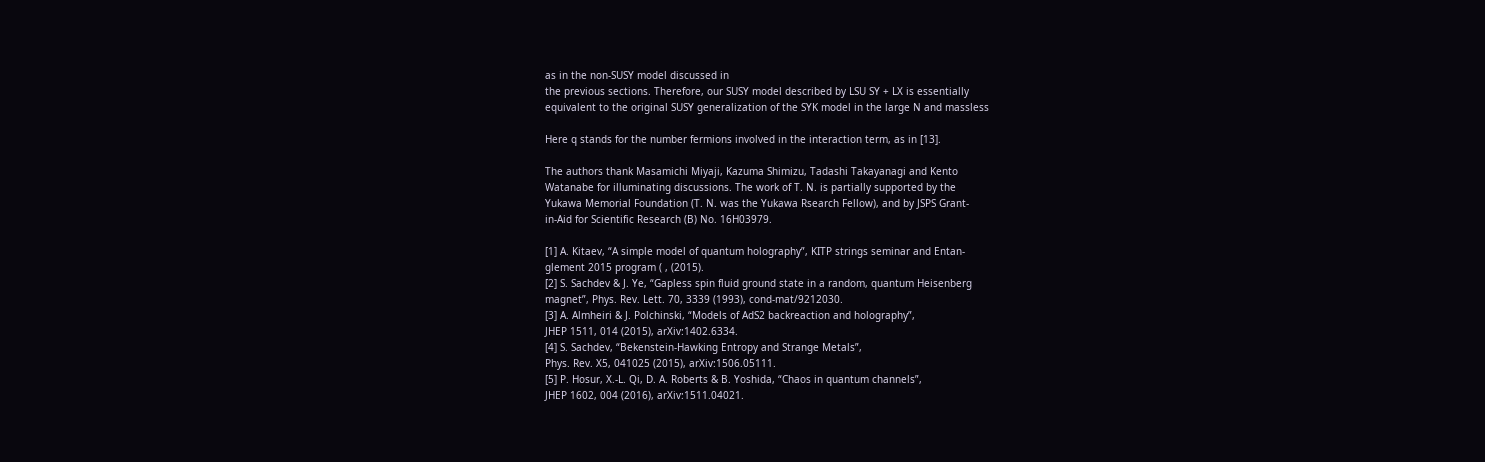as in the non-SUSY model discussed in
the previous sections. Therefore, our SUSY model described by LSU SY + LX is essentially
equivalent to the original SUSY generalization of the SYK model in the large N and massless

Here q stands for the number fermions involved in the interaction term, as in [13].

The authors thank Masamichi Miyaji, Kazuma Shimizu, Tadashi Takayanagi and Kento
Watanabe for illuminating discussions. The work of T. N. is partially supported by the
Yukawa Memorial Foundation (T. N. was the Yukawa Rsearch Fellow), and by JSPS Grant-
in-Aid for Scientific Research (B) No. 16H03979.

[1] A. Kitaev, “A simple model of quantum holography”, KITP strings seminar and Entan-
glement 2015 program ( , (2015).
[2] S. Sachdev & J. Ye, “Gapless spin fluid ground state in a random, quantum Heisenberg
magnet”, Phys. Rev. Lett. 70, 3339 (1993), cond-mat/9212030.
[3] A. Almheiri & J. Polchinski, “Models of AdS2 backreaction and holography”,
JHEP 1511, 014 (2015), arXiv:1402.6334.
[4] S. Sachdev, “Bekenstein-Hawking Entropy and Strange Metals”,
Phys. Rev. X5, 041025 (2015), arXiv:1506.05111.
[5] P. Hosur, X.-L. Qi, D. A. Roberts & B. Yoshida, “Chaos in quantum channels”,
JHEP 1602, 004 (2016), arXiv:1511.04021.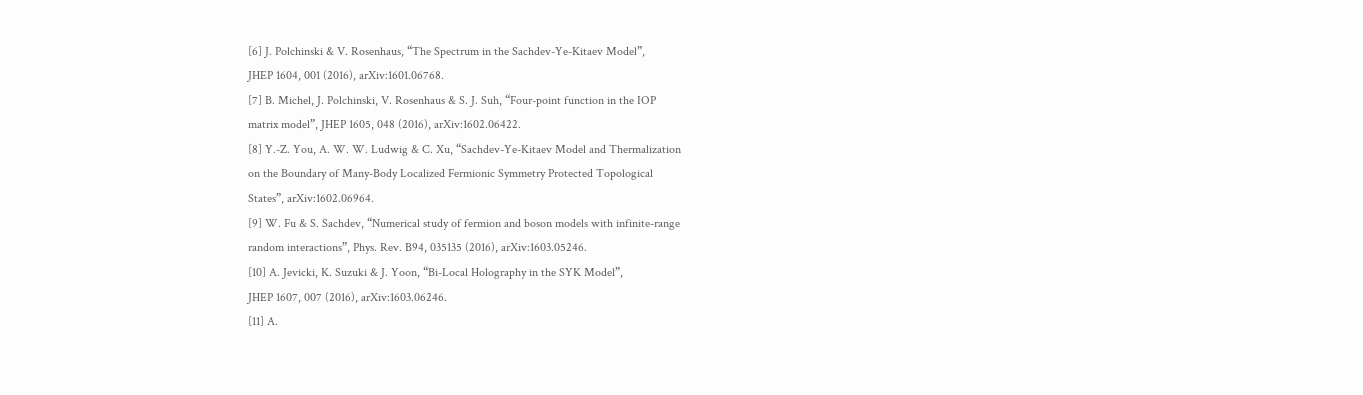[6] J. Polchinski & V. Rosenhaus, “The Spectrum in the Sachdev-Ye-Kitaev Model”,
JHEP 1604, 001 (2016), arXiv:1601.06768.
[7] B. Michel, J. Polchinski, V. Rosenhaus & S. J. Suh, “Four-point function in the IOP
matrix model”, JHEP 1605, 048 (2016), arXiv:1602.06422.
[8] Y.-Z. You, A. W. W. Ludwig & C. Xu, “Sachdev-Ye-Kitaev Model and Thermalization
on the Boundary of Many-Body Localized Fermionic Symmetry Protected Topological
States”, arXiv:1602.06964.
[9] W. Fu & S. Sachdev, “Numerical study of fermion and boson models with infinite-range
random interactions”, Phys. Rev. B94, 035135 (2016), arXiv:1603.05246.
[10] A. Jevicki, K. Suzuki & J. Yoon, “Bi-Local Holography in the SYK Model”,
JHEP 1607, 007 (2016), arXiv:1603.06246.
[11] A.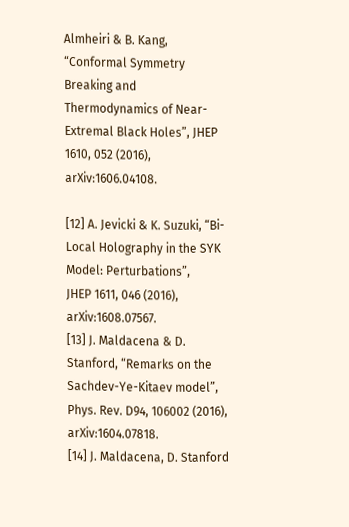Almheiri & B. Kang, “Conformal Symmetry Breaking and Thermodynamics of Near-
Extremal Black Holes”, JHEP 1610, 052 (2016), arXiv:1606.04108.

[12] A. Jevicki & K. Suzuki, “Bi-Local Holography in the SYK Model: Perturbations”,
JHEP 1611, 046 (2016), arXiv:1608.07567.
[13] J. Maldacena & D. Stanford, “Remarks on the Sachdev-Ye-Kitaev model”,
Phys. Rev. D94, 106002 (2016), arXiv:1604.07818.
[14] J. Maldacena, D. Stanford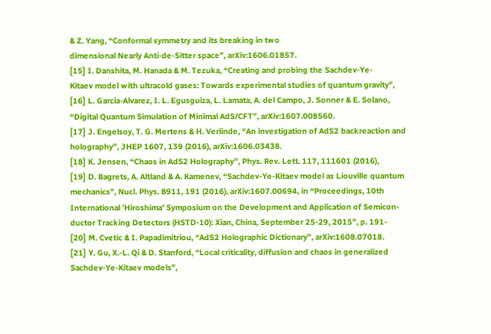& Z. Yang, “Conformal symmetry and its breaking in two
dimensional Nearly Anti-de-Sitter space”, arXiv:1606.01857.
[15] I. Danshita, M. Hanada & M. Tezuka, “Creating and probing the Sachdev-Ye-
Kitaev model with ultracold gases: Towards experimental studies of quantum gravity”,
[16] L. Garcia-Alvarez, I. L. Egusguiza, L. Lamata, A. del Campo, J. Sonner & E. Solano,
“Digital Quantum Simulation of Minimal AdS/CFT”, arXiv:1607.008560.
[17] J. Engelsoy, T. G. Mertens & H. Verlinde, “An investigation of AdS2 backreaction and
holography”, JHEP 1607, 139 (2016), arXiv:1606.03438.
[18] K. Jensen, “Chaos in AdS2 Holography”, Phys. Rev. Lett. 117, 111601 (2016),
[19] D. Bagrets, A. Altland & A. Kamenev, “Sachdev-Ye-Kitaev model as Liouville quantum
mechanics”, Nucl. Phys. B911, 191 (2016), arXiv:1607.00694, in “Proceedings, 10th
International ’Hiroshima’ Symposium on the Development and Application of Semicon-
ductor Tracking Detectors (HSTD-10): Xian, China, September 25-29, 2015”, p. 191-
[20] M. Cvetic & I. Papadimitriou, “AdS2 Holographic Dictionary”, arXiv:1608.07018.
[21] Y. Gu, X.-L. Qi & D. Stanford, “Local criticality, diffusion and chaos in generalized
Sachdev-Ye-Kitaev models”,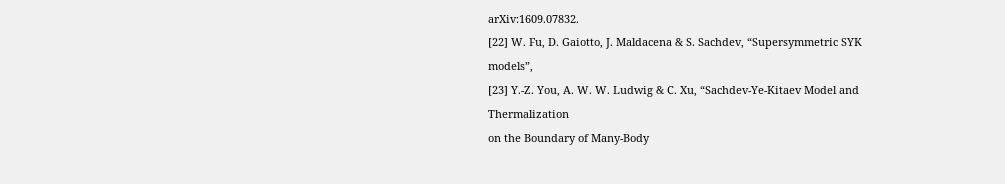arXiv:1609.07832.
[22] W. Fu, D. Gaiotto, J. Maldacena & S. Sachdev, “Supersymmetric SYK models”,
[23] Y.-Z. You, A. W. W. Ludwig & C. Xu, “Sachdev-Ye-Kitaev Model and Thermalization
on the Boundary of Many-Body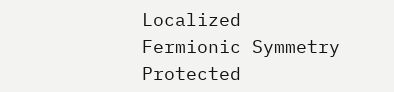Localized Fermionic Symmetry Protected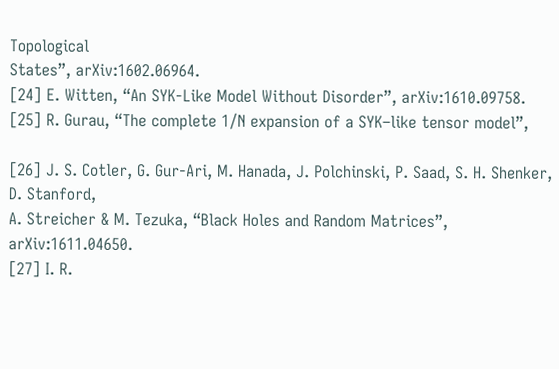Topological
States”, arXiv:1602.06964.
[24] E. Witten, “An SYK-Like Model Without Disorder”, arXiv:1610.09758.
[25] R. Gurau, “The complete 1/N expansion of a SYK–like tensor model”,

[26] J. S. Cotler, G. Gur-Ari, M. Hanada, J. Polchinski, P. Saad, S. H. Shenker, D. Stanford,
A. Streicher & M. Tezuka, “Black Holes and Random Matrices”, arXiv:1611.04650.
[27] I. R.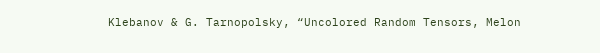Klebanov & G. Tarnopolsky, “Uncolored Random Tensors, Melon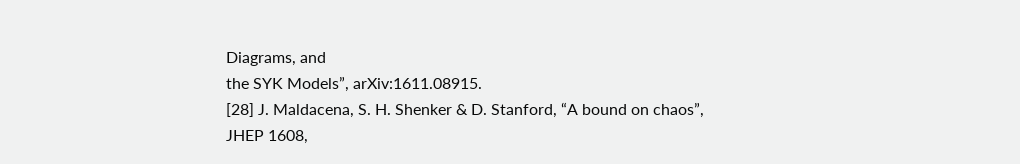Diagrams, and
the SYK Models”, arXiv:1611.08915.
[28] J. Maldacena, S. H. Shenker & D. Stanford, “A bound on chaos”,
JHEP 1608,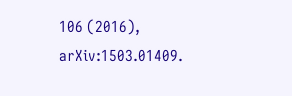106 (2016), arXiv:1503.01409.